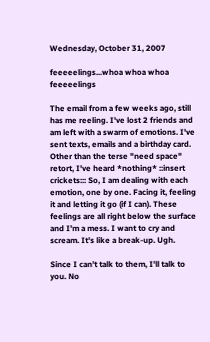Wednesday, October 31, 2007

feeeeelings...whoa whoa whoa feeeeelings

The email from a few weeks ago, still has me reeling. I've lost 2 friends and am left with a swarm of emotions. I've sent texts, emails and a birthday card. Other than the terse "need space" retort, I've heard *nothing* ::insert crickets::: So, I am dealing with each emotion, one by one. Facing it, feeling it and letting it go (if I can). These feelings are all right below the surface and I'm a mess. I want to cry and scream. It's like a break-up. Ugh.

Since I can't talk to them, I'll talk to you. No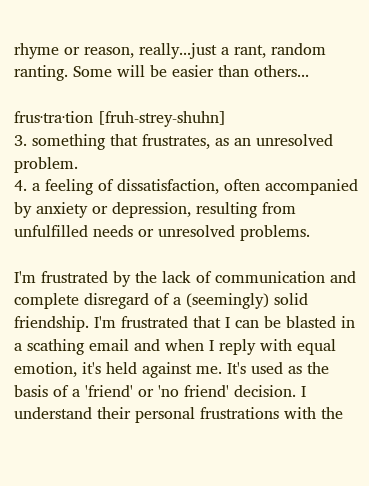rhyme or reason, really...just a rant, random ranting. Some will be easier than others...

frus·tra·tion [fruh-strey-shuhn]
3. something that frustrates, as an unresolved problem.
4. a feeling of dissatisfaction, often accompanied by anxiety or depression, resulting from unfulfilled needs or unresolved problems.

I'm frustrated by the lack of communication and complete disregard of a (seemingly) solid friendship. I'm frustrated that I can be blasted in a scathing email and when I reply with equal emotion, it's held against me. It's used as the basis of a 'friend' or 'no friend' decision. I understand their personal frustrations with the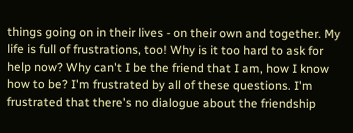things going on in their lives - on their own and together. My life is full of frustrations, too! Why is it too hard to ask for help now? Why can't I be the friend that I am, how I know how to be? I'm frustrated by all of these questions. I'm frustrated that there's no dialogue about the friendship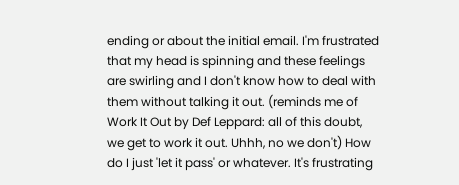ending or about the initial email. I'm frustrated that my head is spinning and these feelings are swirling and I don't know how to deal with them without talking it out. (reminds me of Work It Out by Def Leppard: all of this doubt, we get to work it out. Uhhh, no we don't) How do I just 'let it pass' or whatever. It's frustrating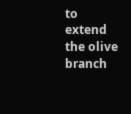to extend the olive branch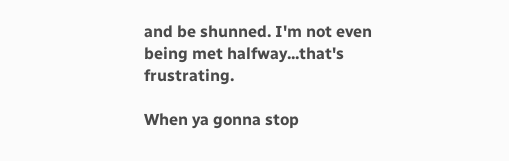and be shunned. I'm not even being met halfway...that's frustrating.

When ya gonna stop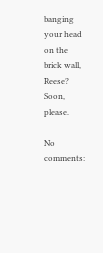banging your head on the brick wall, Reese? Soon, please.

No comments: